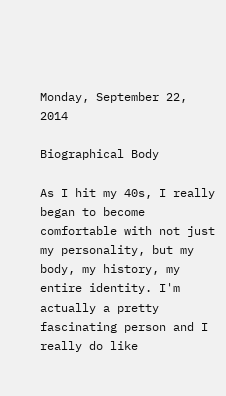Monday, September 22, 2014

Biographical Body

As I hit my 40s, I really began to become comfortable with not just my personality, but my body, my history, my entire identity. I'm actually a pretty fascinating person and I really do like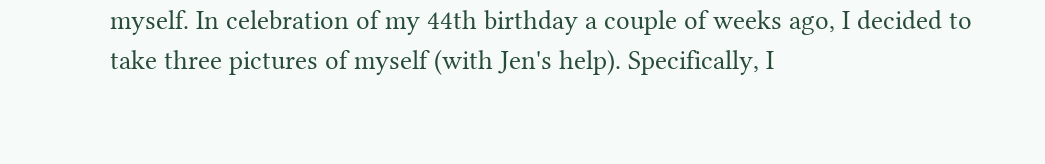myself. In celebration of my 44th birthday a couple of weeks ago, I decided to take three pictures of myself (with Jen's help). Specifically, I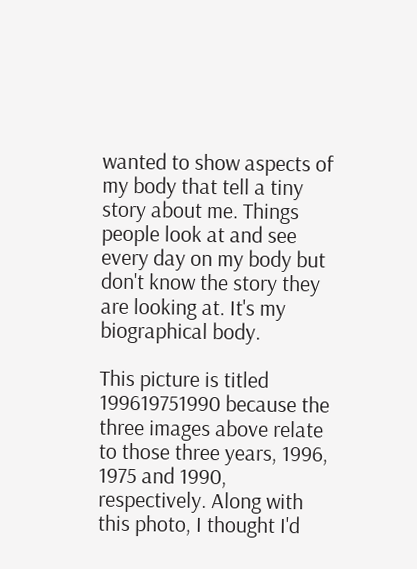wanted to show aspects of my body that tell a tiny story about me. Things people look at and see every day on my body but don't know the story they are looking at. It's my biographical body.

This picture is titled 199619751990 because the three images above relate to those three years, 1996, 1975 and 1990, respectively. Along with this photo, I thought I'd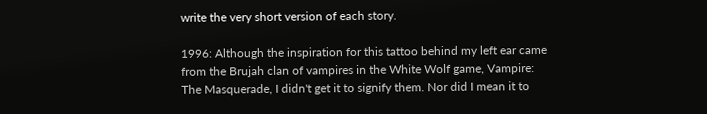write the very short version of each story.

1996: Although the inspiration for this tattoo behind my left ear came from the Brujah clan of vampires in the White Wolf game, Vampire: The Masquerade, I didn't get it to signify them. Nor did I mean it to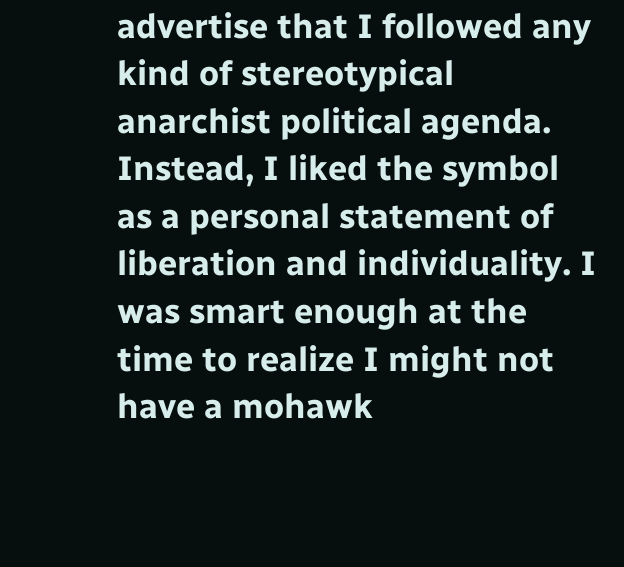advertise that I followed any kind of stereotypical anarchist political agenda. Instead, I liked the symbol as a personal statement of liberation and individuality. I was smart enough at the time to realize I might not have a mohawk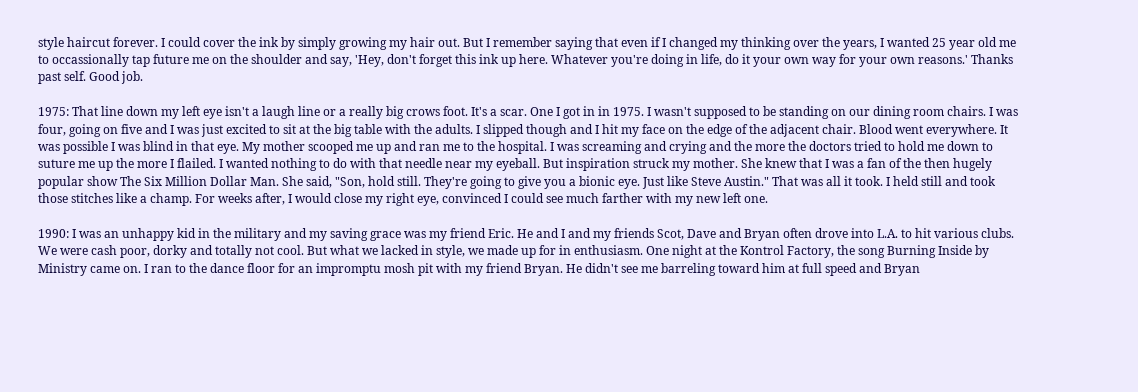style haircut forever. I could cover the ink by simply growing my hair out. But I remember saying that even if I changed my thinking over the years, I wanted 25 year old me to occassionally tap future me on the shoulder and say, 'Hey, don't forget this ink up here. Whatever you're doing in life, do it your own way for your own reasons.' Thanks past self. Good job.

1975: That line down my left eye isn't a laugh line or a really big crows foot. It's a scar. One I got in in 1975. I wasn't supposed to be standing on our dining room chairs. I was  four, going on five and I was just excited to sit at the big table with the adults. I slipped though and I hit my face on the edge of the adjacent chair. Blood went everywhere. It was possible I was blind in that eye. My mother scooped me up and ran me to the hospital. I was screaming and crying and the more the doctors tried to hold me down to suture me up the more I flailed. I wanted nothing to do with that needle near my eyeball. But inspiration struck my mother. She knew that I was a fan of the then hugely popular show The Six Million Dollar Man. She said, "Son, hold still. They're going to give you a bionic eye. Just like Steve Austin." That was all it took. I held still and took those stitches like a champ. For weeks after, I would close my right eye, convinced I could see much farther with my new left one.

1990: I was an unhappy kid in the military and my saving grace was my friend Eric. He and I and my friends Scot, Dave and Bryan often drove into L.A. to hit various clubs. We were cash poor, dorky and totally not cool. But what we lacked in style, we made up for in enthusiasm. One night at the Kontrol Factory, the song Burning Inside by Ministry came on. I ran to the dance floor for an impromptu mosh pit with my friend Bryan. He didn't see me barreling toward him at full speed and Bryan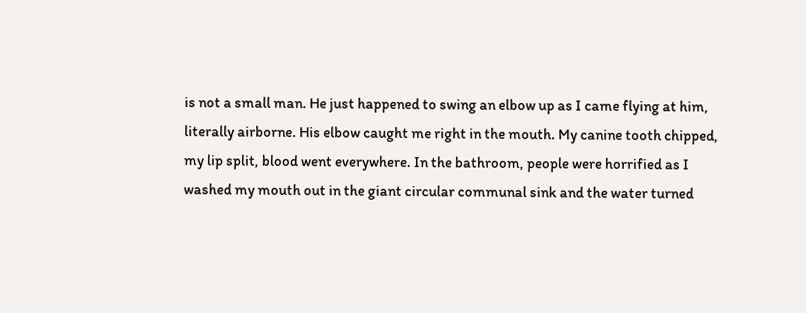is not a small man. He just happened to swing an elbow up as I came flying at him, literally airborne. His elbow caught me right in the mouth. My canine tooth chipped, my lip split, blood went everywhere. In the bathroom, people were horrified as I washed my mouth out in the giant circular communal sink and the water turned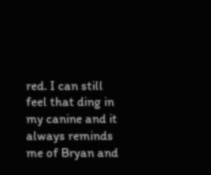red. I can still feel that ding in my canine and it always reminds me of Bryan and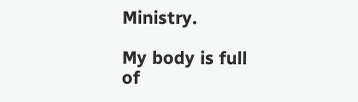Ministry.

My body is full of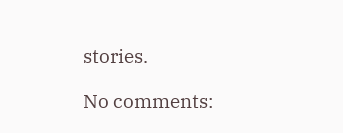stories.

No comments: